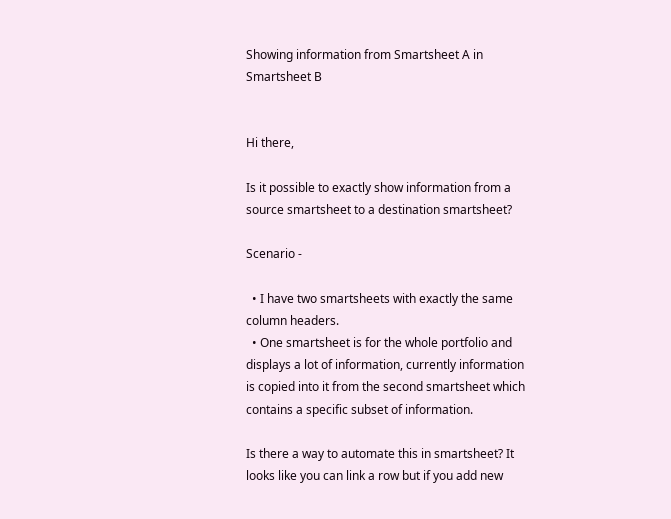Showing information from Smartsheet A in Smartsheet B


Hi there,

Is it possible to exactly show information from a source smartsheet to a destination smartsheet?

Scenario -

  • I have two smartsheets with exactly the same column headers.
  • One smartsheet is for the whole portfolio and displays a lot of information, currently information is copied into it from the second smartsheet which contains a specific subset of information.

Is there a way to automate this in smartsheet? It looks like you can link a row but if you add new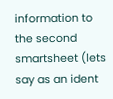information to the second smartsheet (lets say as an ident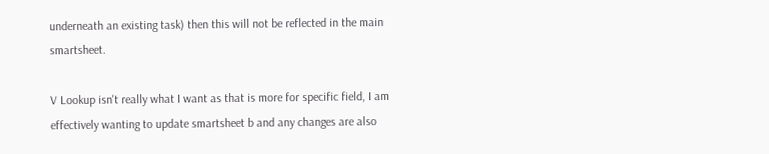underneath an existing task) then this will not be reflected in the main smartsheet.

V Lookup isn't really what I want as that is more for specific field, I am effectively wanting to update smartsheet b and any changes are also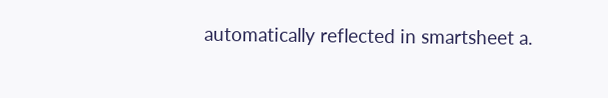automatically reflected in smartsheet a.